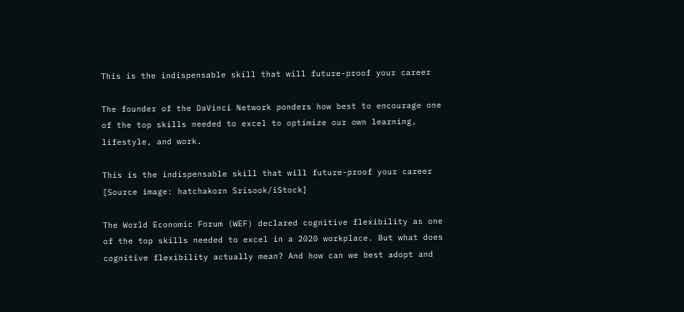This is the indispensable skill that will future-proof your career

The founder of the DaVinci Network ponders how best to encourage one of the top skills needed to excel to optimize our own learning, lifestyle, and work.

This is the indispensable skill that will future-proof your career
[Source image: hatchakorn Srisook/iStock]

The World Economic Forum (WEF) declared cognitive flexibility as one of the top skills needed to excel in a 2020 workplace. But what does cognitive flexibility actually mean? And how can we best adopt and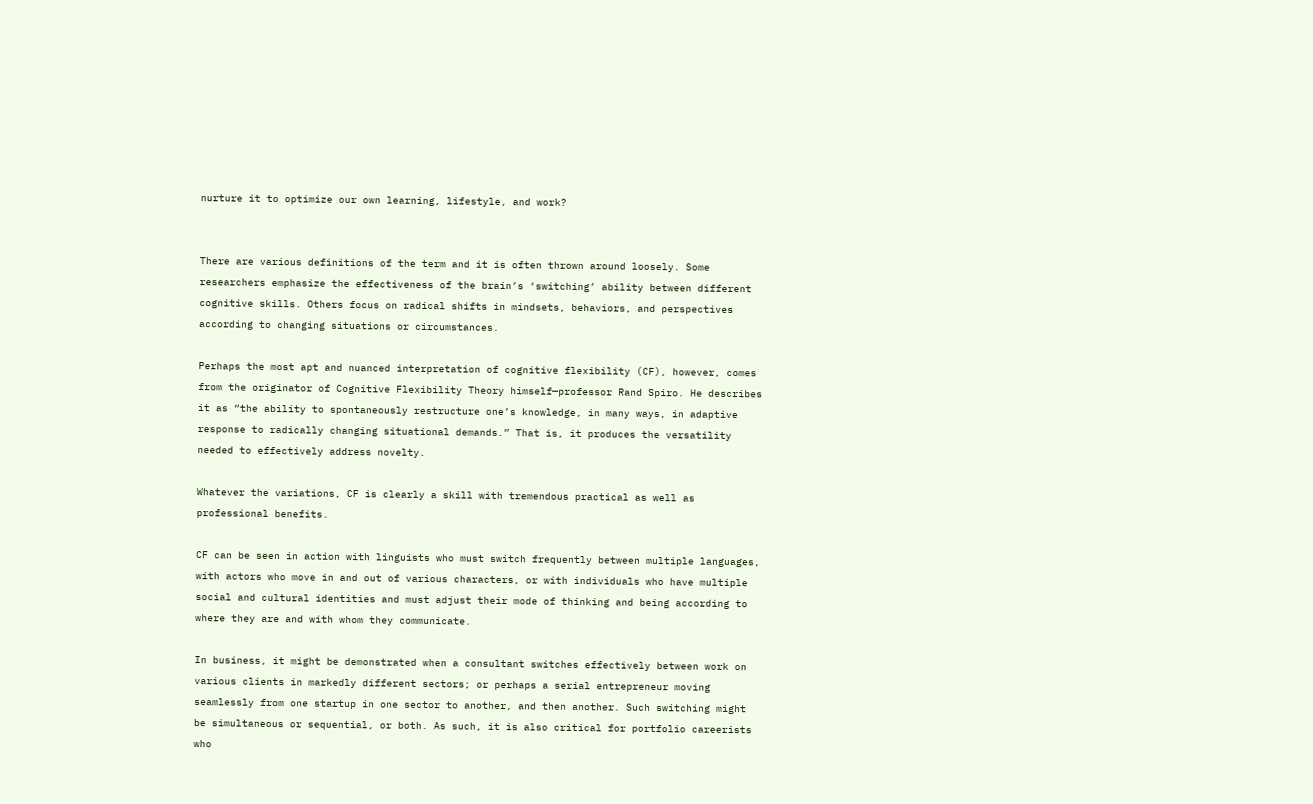nurture it to optimize our own learning, lifestyle, and work?


There are various definitions of the term and it is often thrown around loosely. Some researchers emphasize the effectiveness of the brain’s ‘switching’ ability between different cognitive skills. Others focus on radical shifts in mindsets, behaviors, and perspectives according to changing situations or circumstances.

Perhaps the most apt and nuanced interpretation of cognitive flexibility (CF), however, comes from the originator of Cognitive Flexibility Theory himself—professor Rand Spiro. He describes it as “the ability to spontaneously restructure one’s knowledge, in many ways, in adaptive response to radically changing situational demands.” That is, it produces the versatility needed to effectively address novelty.

Whatever the variations, CF is clearly a skill with tremendous practical as well as professional benefits.

CF can be seen in action with linguists who must switch frequently between multiple languages, with actors who move in and out of various characters, or with individuals who have multiple social and cultural identities and must adjust their mode of thinking and being according to where they are and with whom they communicate.

In business, it might be demonstrated when a consultant switches effectively between work on various clients in markedly different sectors; or perhaps a serial entrepreneur moving seamlessly from one startup in one sector to another, and then another. Such switching might be simultaneous or sequential, or both. As such, it is also critical for portfolio careerists who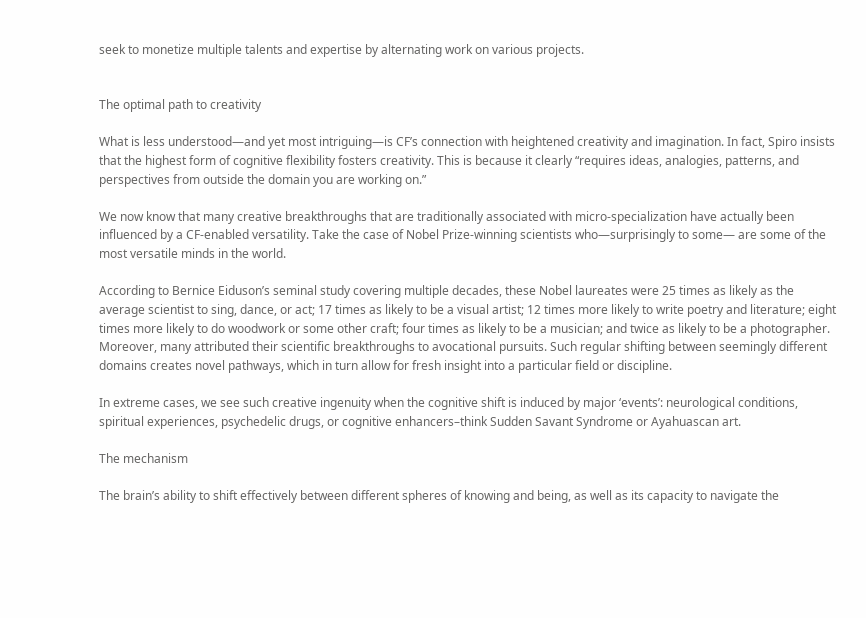seek to monetize multiple talents and expertise by alternating work on various projects.


The optimal path to creativity

What is less understood—and yet most intriguing—is CF’s connection with heightened creativity and imagination. In fact, Spiro insists that the highest form of cognitive flexibility fosters creativity. This is because it clearly “requires ideas, analogies, patterns, and perspectives from outside the domain you are working on.”

We now know that many creative breakthroughs that are traditionally associated with micro-specialization have actually been influenced by a CF-enabled versatility. Take the case of Nobel Prize-winning scientists who—surprisingly to some— are some of the most versatile minds in the world.

According to Bernice Eiduson’s seminal study covering multiple decades, these Nobel laureates were 25 times as likely as the average scientist to sing, dance, or act; 17 times as likely to be a visual artist; 12 times more likely to write poetry and literature; eight times more likely to do woodwork or some other craft; four times as likely to be a musician; and twice as likely to be a photographer. Moreover, many attributed their scientific breakthroughs to avocational pursuits. Such regular shifting between seemingly different domains creates novel pathways, which in turn allow for fresh insight into a particular field or discipline.

In extreme cases, we see such creative ingenuity when the cognitive shift is induced by major ‘events’: neurological conditions, spiritual experiences, psychedelic drugs, or cognitive enhancers–think Sudden Savant Syndrome or Ayahuascan art.

The mechanism

The brain’s ability to shift effectively between different spheres of knowing and being, as well as its capacity to navigate the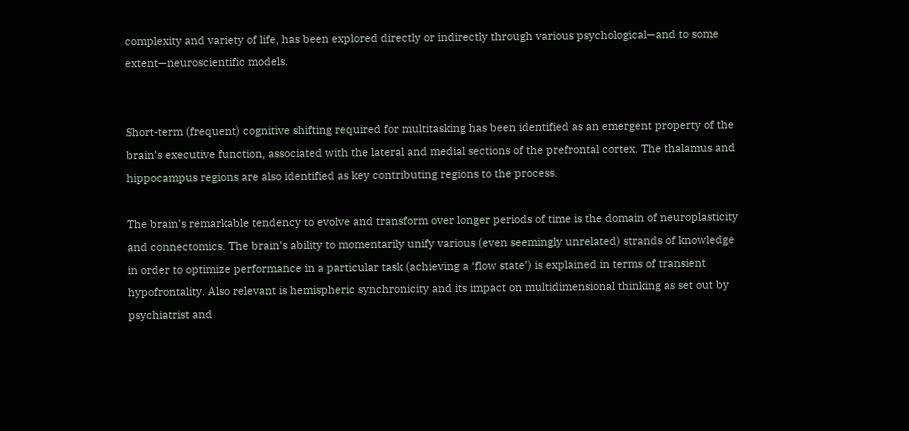complexity and variety of life, has been explored directly or indirectly through various psychological—and to some extent—neuroscientific models.


Short-term (frequent) cognitive shifting required for multitasking has been identified as an emergent property of the brain’s executive function, associated with the lateral and medial sections of the prefrontal cortex. The thalamus and hippocampus regions are also identified as key contributing regions to the process.

The brain’s remarkable tendency to evolve and transform over longer periods of time is the domain of neuroplasticity and connectomics. The brain’s ability to momentarily unify various (even seemingly unrelated) strands of knowledge in order to optimize performance in a particular task (achieving a ‘flow state’) is explained in terms of transient hypofrontality. Also relevant is hemispheric synchronicity and its impact on multidimensional thinking as set out by psychiatrist and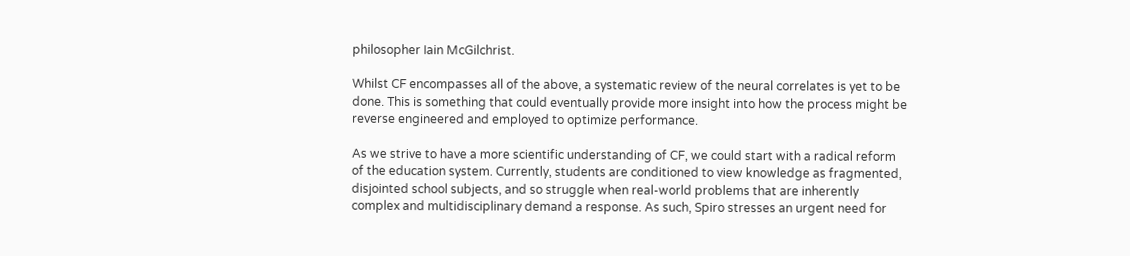philosopher Iain McGilchrist.

Whilst CF encompasses all of the above, a systematic review of the neural correlates is yet to be done. This is something that could eventually provide more insight into how the process might be reverse engineered and employed to optimize performance.

As we strive to have a more scientific understanding of CF, we could start with a radical reform of the education system. Currently, students are conditioned to view knowledge as fragmented, disjointed school subjects, and so struggle when real-world problems that are inherently complex and multidisciplinary demand a response. As such, Spiro stresses an urgent need for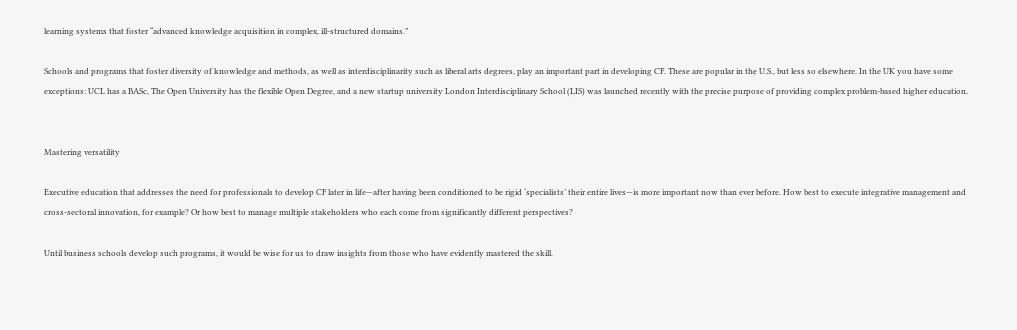learning systems that foster “advanced knowledge acquisition in complex, ill-structured domains.”

Schools and programs that foster diversity of knowledge and methods, as well as interdisciplinarity such as liberal arts degrees, play an important part in developing CF. These are popular in the U.S., but less so elsewhere. In the UK you have some exceptions: UCL has a BASc, The Open University has the flexible Open Degree, and a new startup university London Interdisciplinary School (LIS) was launched recently with the precise purpose of providing complex problem-based higher education.


Mastering versatility

Executive education that addresses the need for professionals to develop CF later in life—after having been conditioned to be rigid ‘specialists’ their entire lives—is more important now than ever before. How best to execute integrative management and cross-sectoral innovation, for example? Or how best to manage multiple stakeholders who each come from significantly different perspectives?

Until business schools develop such programs, it would be wise for us to draw insights from those who have evidently mastered the skill.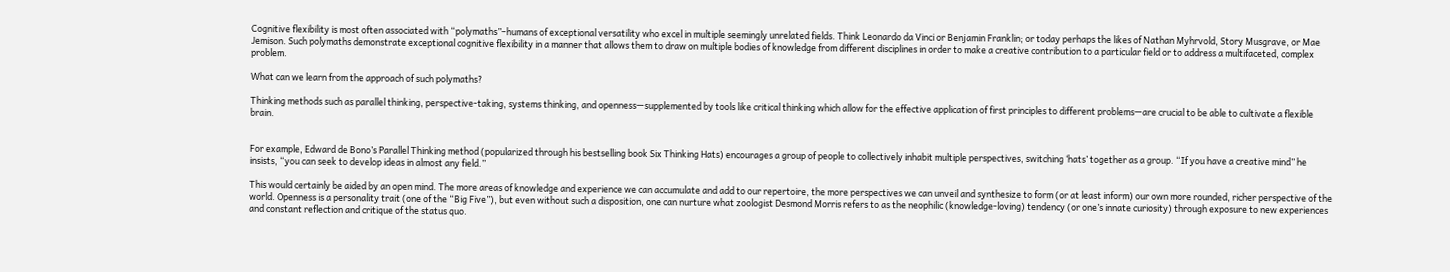Cognitive flexibility is most often associated with “polymaths”–humans of exceptional versatility who excel in multiple seemingly unrelated fields. Think Leonardo da Vinci or Benjamin Franklin; or today perhaps the likes of Nathan Myhrvold, Story Musgrave, or Mae Jemison. Such polymaths demonstrate exceptional cognitive flexibility in a manner that allows them to draw on multiple bodies of knowledge from different disciplines in order to make a creative contribution to a particular field or to address a multifaceted, complex problem.

What can we learn from the approach of such polymaths?

Thinking methods such as parallel thinking, perspective-taking, systems thinking, and openness—supplemented by tools like critical thinking which allow for the effective application of first principles to different problems—are crucial to be able to cultivate a flexible brain.


For example, Edward de Bono’s Parallel Thinking method (popularized through his bestselling book Six Thinking Hats) encourages a group of people to collectively inhabit multiple perspectives, switching ‘hats’ together as a group. “If you have a creative mind” he insists, “you can seek to develop ideas in almost any field.”

This would certainly be aided by an open mind. The more areas of knowledge and experience we can accumulate and add to our repertoire, the more perspectives we can unveil and synthesize to form (or at least inform) our own more rounded, richer perspective of the world. Openness is a personality trait (one of the “Big Five”), but even without such a disposition, one can nurture what zoologist Desmond Morris refers to as the neophilic (knowledge-loving) tendency (or one’s innate curiosity) through exposure to new experiences and constant reflection and critique of the status quo.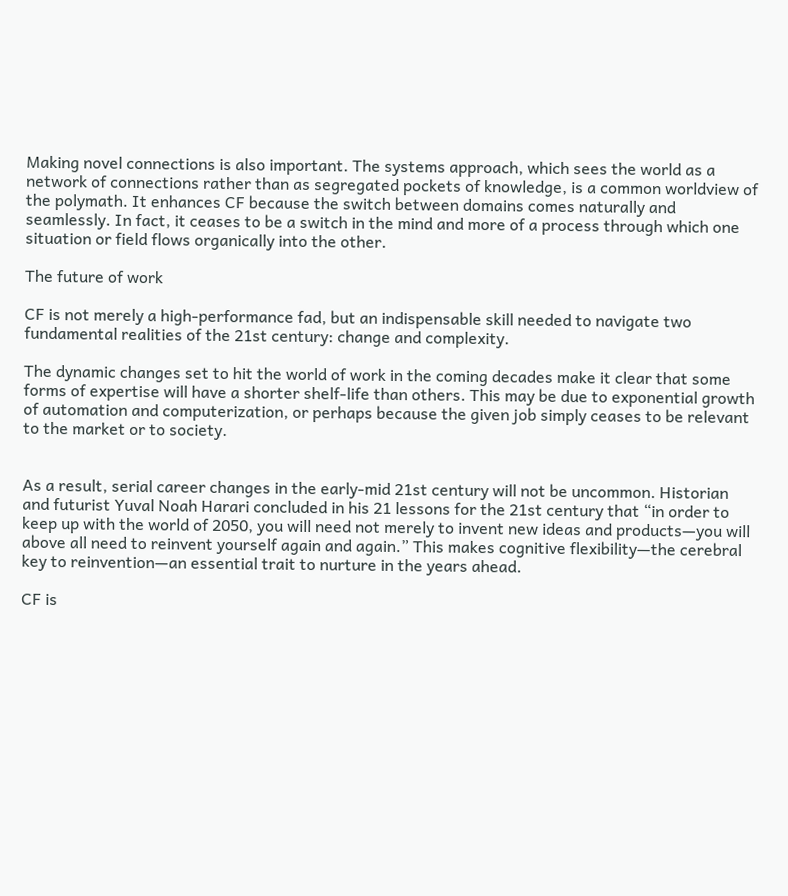Making novel connections is also important. The systems approach, which sees the world as a network of connections rather than as segregated pockets of knowledge, is a common worldview of the polymath. It enhances CF because the switch between domains comes naturally and seamlessly. In fact, it ceases to be a switch in the mind and more of a process through which one situation or field flows organically into the other.

The future of work

CF is not merely a high-performance fad, but an indispensable skill needed to navigate two fundamental realities of the 21st century: change and complexity.

The dynamic changes set to hit the world of work in the coming decades make it clear that some forms of expertise will have a shorter shelf-life than others. This may be due to exponential growth of automation and computerization, or perhaps because the given job simply ceases to be relevant to the market or to society.


As a result, serial career changes in the early-mid 21st century will not be uncommon. Historian and futurist Yuval Noah Harari concluded in his 21 lessons for the 21st century that “in order to keep up with the world of 2050, you will need not merely to invent new ideas and products—you will above all need to reinvent yourself again and again.” This makes cognitive flexibility—the cerebral key to reinvention—an essential trait to nurture in the years ahead.

CF is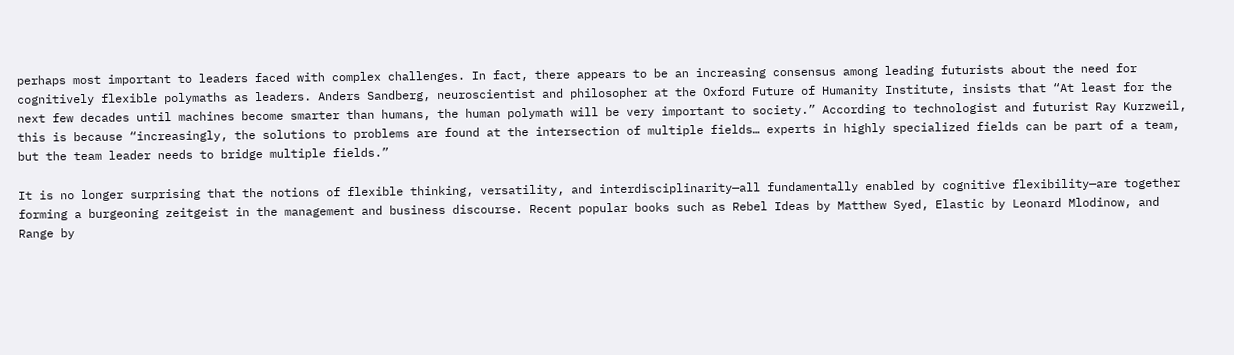perhaps most important to leaders faced with complex challenges. In fact, there appears to be an increasing consensus among leading futurists about the need for cognitively flexible polymaths as leaders. Anders Sandberg, neuroscientist and philosopher at the Oxford Future of Humanity Institute, insists that “At least for the next few decades until machines become smarter than humans, the human polymath will be very important to society.” According to technologist and futurist Ray Kurzweil, this is because “increasingly, the solutions to problems are found at the intersection of multiple fields… experts in highly specialized fields can be part of a team, but the team leader needs to bridge multiple fields.”

It is no longer surprising that the notions of flexible thinking, versatility, and interdisciplinarity—all fundamentally enabled by cognitive flexibility—are together forming a burgeoning zeitgeist in the management and business discourse. Recent popular books such as Rebel Ideas by Matthew Syed, Elastic by Leonard Mlodinow, and Range by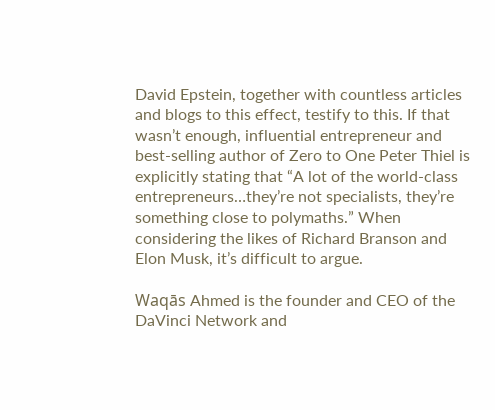David Epstein, together with countless articles and blogs to this effect, testify to this. If that wasn’t enough, influential entrepreneur and best-selling author of Zero to One Peter Thiel is explicitly stating that “A lot of the world-class entrepreneurs…they’re not specialists, they’re something close to polymaths.” When considering the likes of Richard Branson and Elon Musk, it’s difficult to argue.

Waqās Ahmed is the founder and CEO of the DaVinci Network and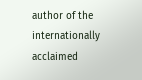author of the internationally acclaimed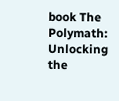book The Polymath: Unlocking the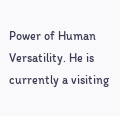Power of Human Versatility. He is currently a visiting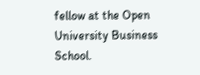fellow at the Open University Business School.